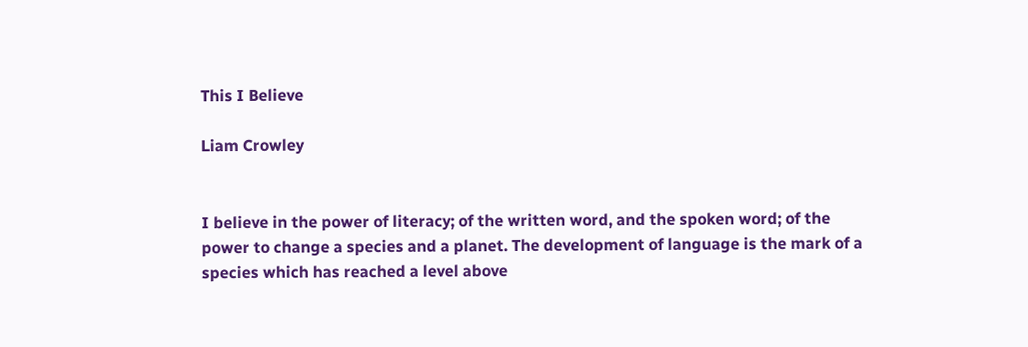This I Believe

Liam Crowley


I believe in the power of literacy; of the written word, and the spoken word; of the power to change a species and a planet. The development of language is the mark of a species which has reached a level above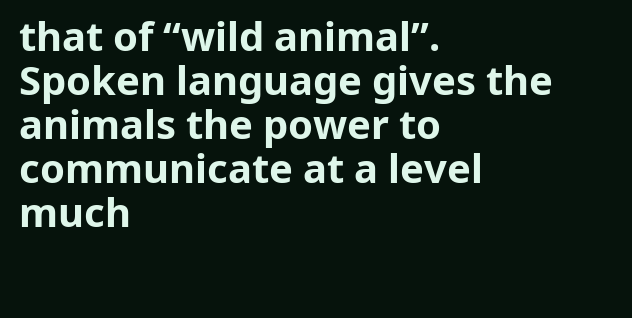that of “wild animal”. Spoken language gives the animals the power to communicate at a level much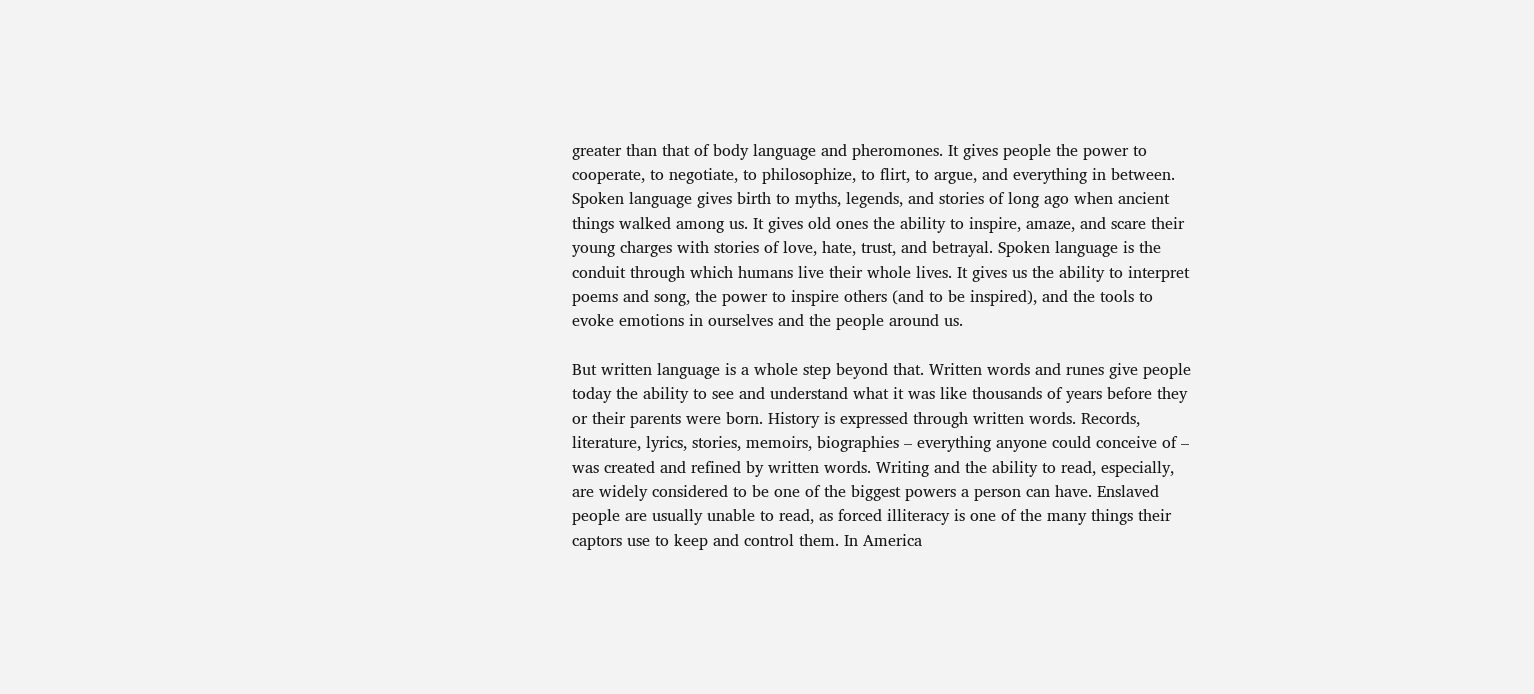greater than that of body language and pheromones. It gives people the power to cooperate, to negotiate, to philosophize, to flirt, to argue, and everything in between. Spoken language gives birth to myths, legends, and stories of long ago when ancient things walked among us. It gives old ones the ability to inspire, amaze, and scare their young charges with stories of love, hate, trust, and betrayal. Spoken language is the conduit through which humans live their whole lives. It gives us the ability to interpret poems and song, the power to inspire others (and to be inspired), and the tools to evoke emotions in ourselves and the people around us.

But written language is a whole step beyond that. Written words and runes give people today the ability to see and understand what it was like thousands of years before they or their parents were born. History is expressed through written words. Records, literature, lyrics, stories, memoirs, biographies – everything anyone could conceive of – was created and refined by written words. Writing and the ability to read, especially, are widely considered to be one of the biggest powers a person can have. Enslaved people are usually unable to read, as forced illiteracy is one of the many things their captors use to keep and control them. In America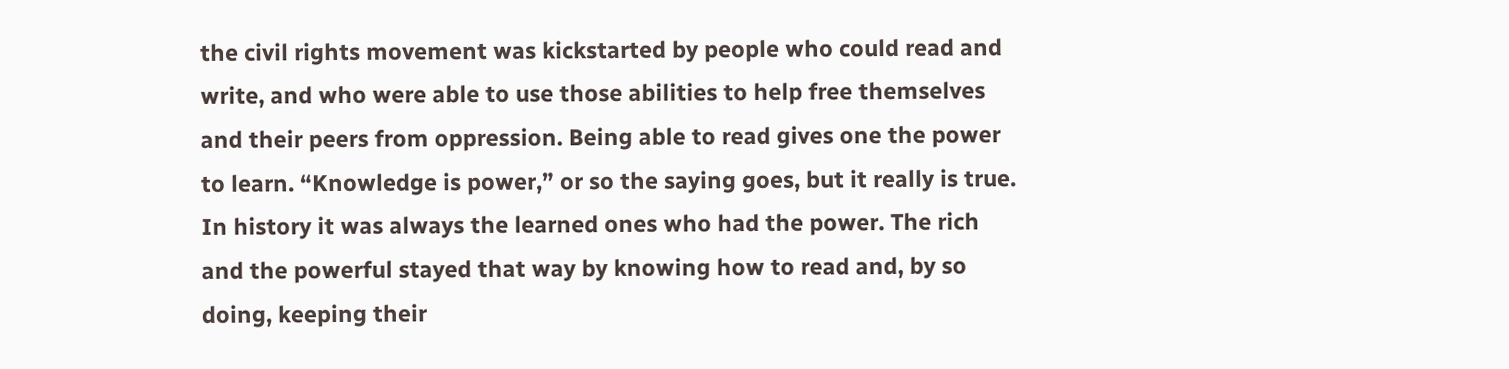the civil rights movement was kickstarted by people who could read and write, and who were able to use those abilities to help free themselves and their peers from oppression. Being able to read gives one the power to learn. “Knowledge is power,” or so the saying goes, but it really is true. In history it was always the learned ones who had the power. The rich and the powerful stayed that way by knowing how to read and, by so doing, keeping their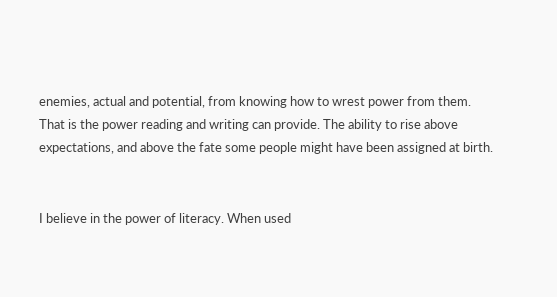enemies, actual and potential, from knowing how to wrest power from them. That is the power reading and writing can provide. The ability to rise above expectations, and above the fate some people might have been assigned at birth.


I believe in the power of literacy. When used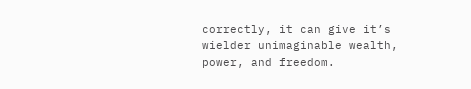correctly, it can give it’s wielder unimaginable wealth, power, and freedom.